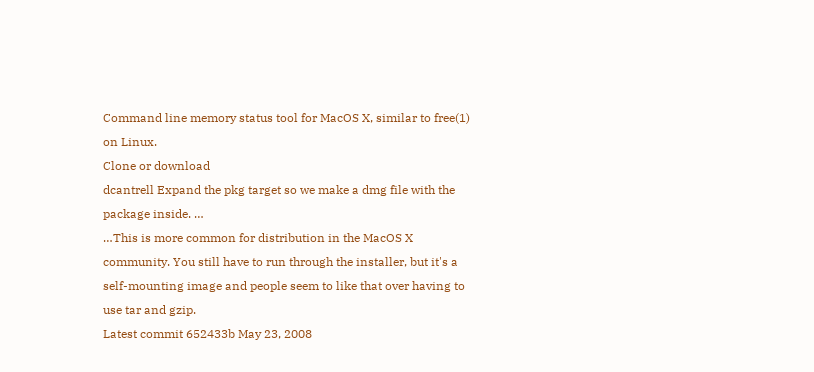Command line memory status tool for MacOS X, similar to free(1) on Linux.
Clone or download
dcantrell Expand the pkg target so we make a dmg file with the package inside. …
…This is more common for distribution in the MacOS X community. You still have to run through the installer, but it's a self-mounting image and people seem to like that over having to use tar and gzip.
Latest commit 652433b May 23, 2008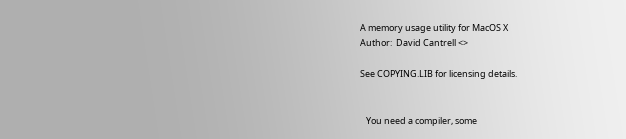A memory usage utility for MacOS X
Author:  David Cantrell <>

See COPYING.LIB for licensing details.


   You need a compiler, some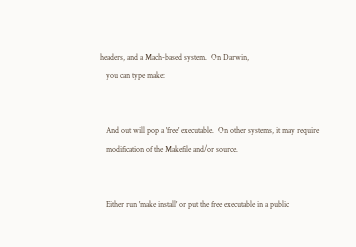headers, and a Mach-based system.  On Darwin,
   you can type make:


   And out will pop a 'free' executable.  On other systems, it may require
   modification of the Makefile and/or source.


   Either run 'make install' or put the free executable in a public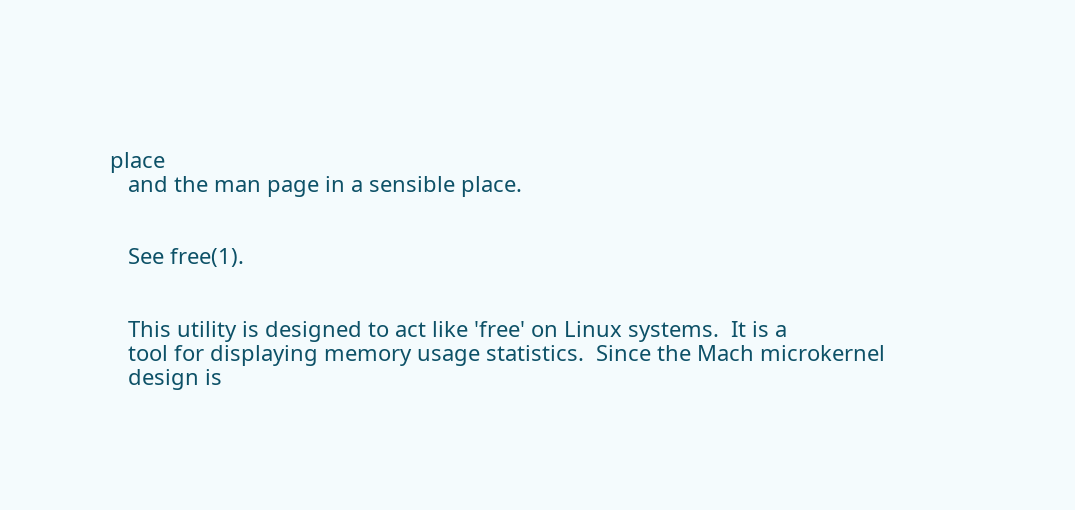place
   and the man page in a sensible place.


   See free(1).


   This utility is designed to act like 'free' on Linux systems.  It is a
   tool for displaying memory usage statistics.  Since the Mach microkernel
   design is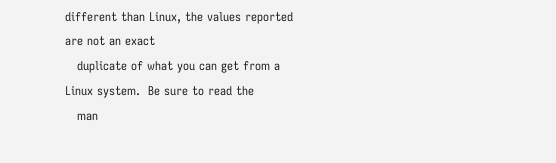different than Linux, the values reported are not an exact
   duplicate of what you can get from a Linux system.  Be sure to read the
   man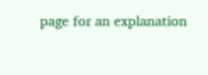page for an explanation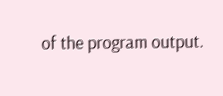of the program output.